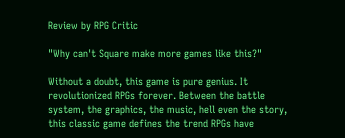Review by RPG Critic

"Why can't Square make more games like this?"

Without a doubt, this game is pure genius. It revolutionized RPGs forever. Between the battle system, the graphics, the music, hell even the story, this classic game defines the trend RPGs have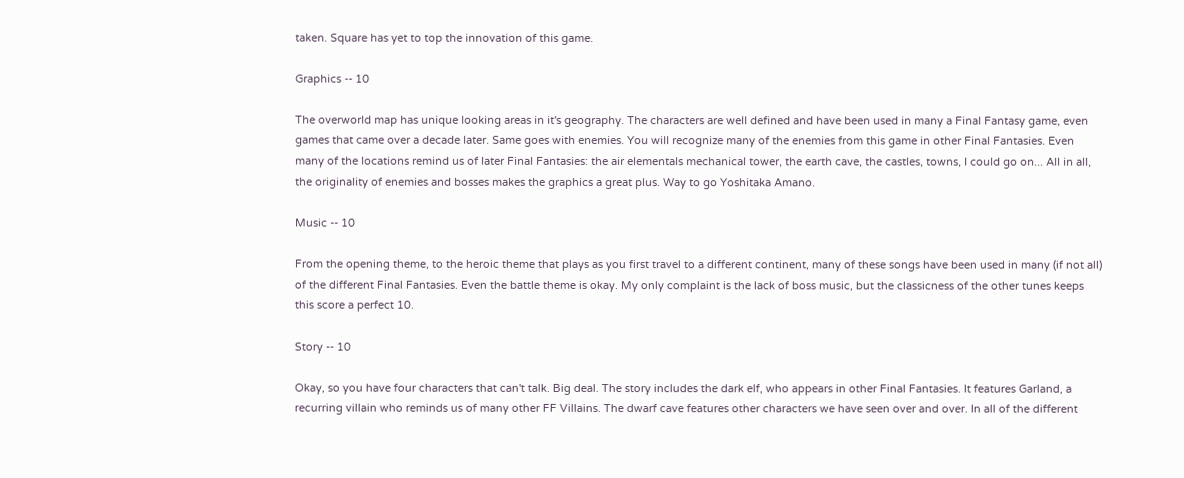taken. Square has yet to top the innovation of this game.

Graphics -- 10

The overworld map has unique looking areas in it's geography. The characters are well defined and have been used in many a Final Fantasy game, even games that came over a decade later. Same goes with enemies. You will recognize many of the enemies from this game in other Final Fantasies. Even many of the locations remind us of later Final Fantasies: the air elementals mechanical tower, the earth cave, the castles, towns, I could go on... All in all, the originality of enemies and bosses makes the graphics a great plus. Way to go Yoshitaka Amano.

Music -- 10

From the opening theme, to the heroic theme that plays as you first travel to a different continent, many of these songs have been used in many (if not all) of the different Final Fantasies. Even the battle theme is okay. My only complaint is the lack of boss music, but the classicness of the other tunes keeps this score a perfect 10.

Story -- 10

Okay, so you have four characters that can't talk. Big deal. The story includes the dark elf, who appears in other Final Fantasies. It features Garland, a recurring villain who reminds us of many other FF Villains. The dwarf cave features other characters we have seen over and over. In all of the different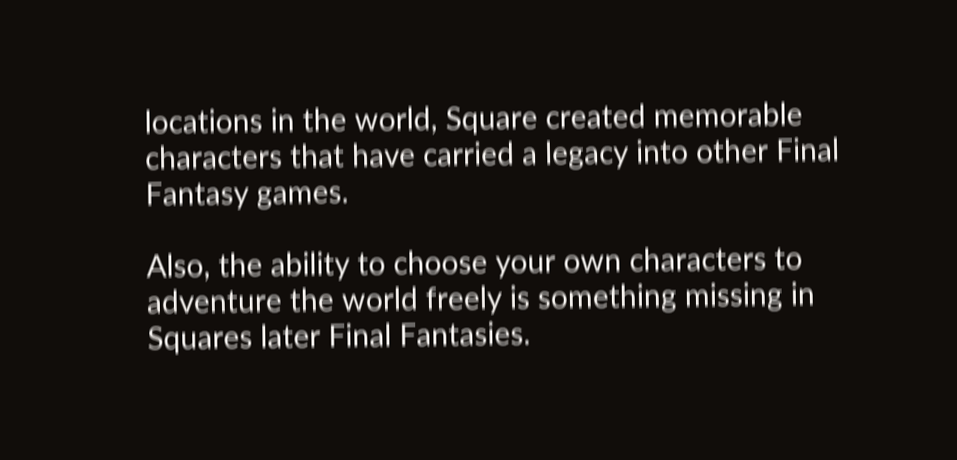locations in the world, Square created memorable characters that have carried a legacy into other Final Fantasy games.

Also, the ability to choose your own characters to adventure the world freely is something missing in Squares later Final Fantasies.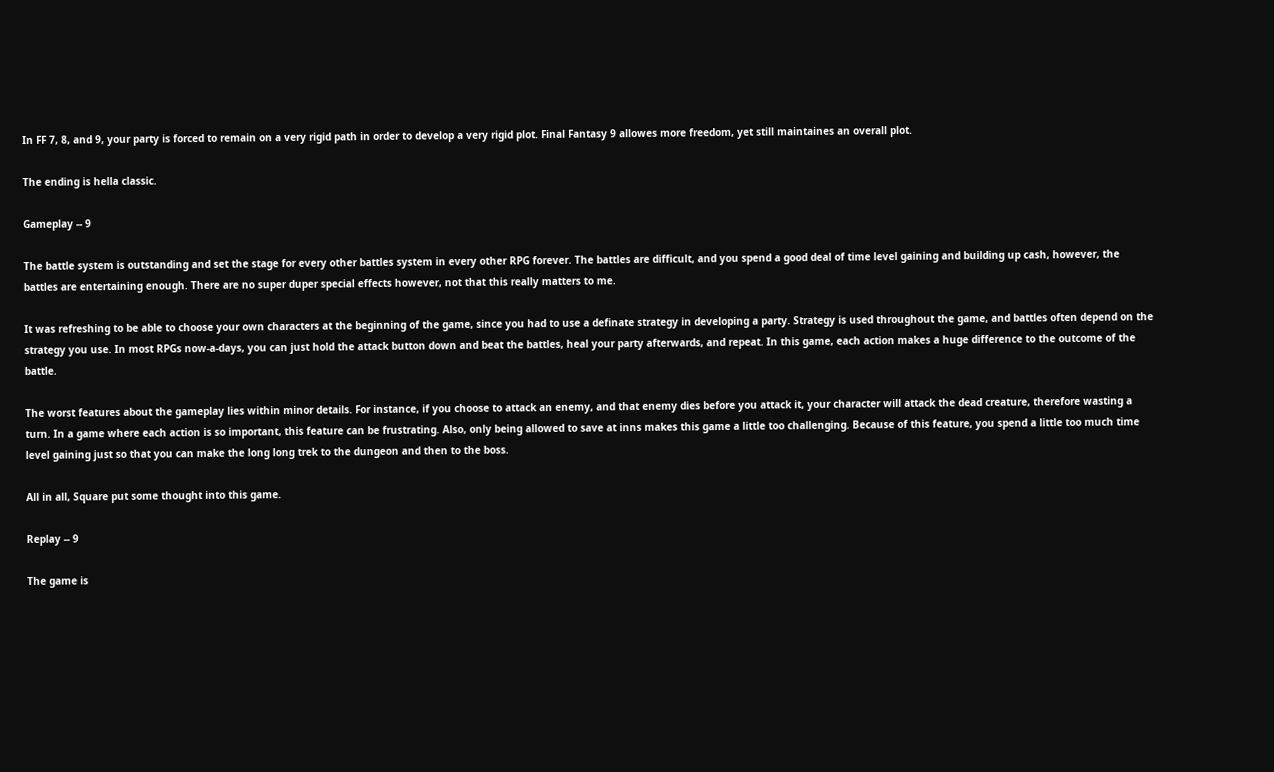In FF 7, 8, and 9, your party is forced to remain on a very rigid path in order to develop a very rigid plot. Final Fantasy 9 allowes more freedom, yet still maintaines an overall plot.

The ending is hella classic.

Gameplay -- 9

The battle system is outstanding and set the stage for every other battles system in every other RPG forever. The battles are difficult, and you spend a good deal of time level gaining and building up cash, however, the battles are entertaining enough. There are no super duper special effects however, not that this really matters to me.

It was refreshing to be able to choose your own characters at the beginning of the game, since you had to use a definate strategy in developing a party. Strategy is used throughout the game, and battles often depend on the strategy you use. In most RPGs now-a-days, you can just hold the attack button down and beat the battles, heal your party afterwards, and repeat. In this game, each action makes a huge difference to the outcome of the battle.

The worst features about the gameplay lies within minor details. For instance, if you choose to attack an enemy, and that enemy dies before you attack it, your character will attack the dead creature, therefore wasting a turn. In a game where each action is so important, this feature can be frustrating. Also, only being allowed to save at inns makes this game a little too challenging. Because of this feature, you spend a little too much time level gaining just so that you can make the long long trek to the dungeon and then to the boss.

All in all, Square put some thought into this game.

Replay -- 9

The game is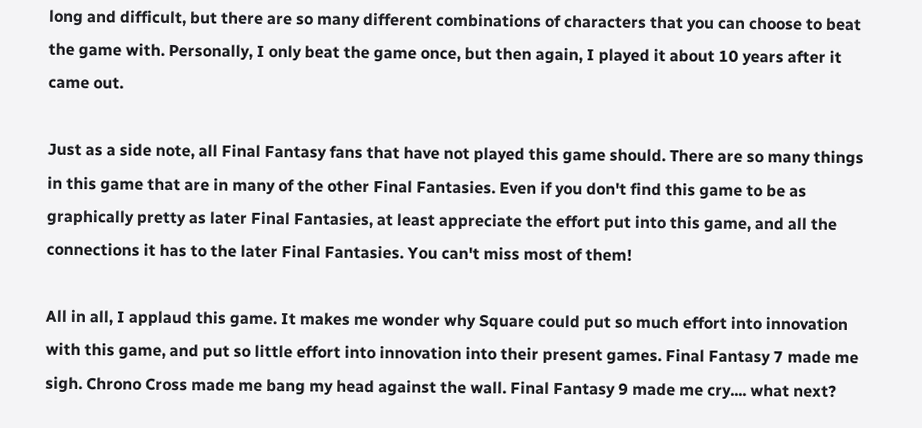long and difficult, but there are so many different combinations of characters that you can choose to beat the game with. Personally, I only beat the game once, but then again, I played it about 10 years after it came out.

Just as a side note, all Final Fantasy fans that have not played this game should. There are so many things in this game that are in many of the other Final Fantasies. Even if you don't find this game to be as graphically pretty as later Final Fantasies, at least appreciate the effort put into this game, and all the connections it has to the later Final Fantasies. You can't miss most of them!

All in all, I applaud this game. It makes me wonder why Square could put so much effort into innovation with this game, and put so little effort into innovation into their present games. Final Fantasy 7 made me sigh. Chrono Cross made me bang my head against the wall. Final Fantasy 9 made me cry.... what next?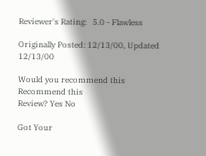Reviewer's Rating:   5.0 - Flawless

Originally Posted: 12/13/00, Updated 12/13/00

Would you recommend this
Recommend this
Review? Yes No

Got Your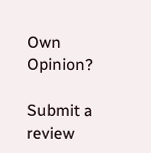Own Opinion?

Submit a review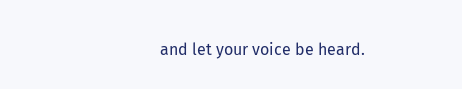and let your voice be heard.